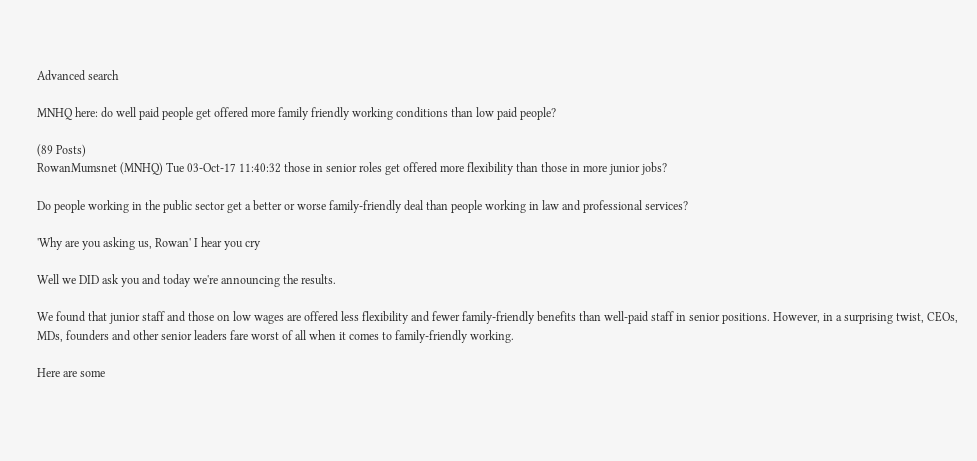Advanced search

MNHQ here: do well paid people get offered more family friendly working conditions than low paid people?

(89 Posts)
RowanMumsnet (MNHQ) Tue 03-Oct-17 11:40:32 those in senior roles get offered more flexibility than those in more junior jobs?

Do people working in the public sector get a better or worse family-friendly deal than people working in law and professional services?

'Why are you asking us, Rowan' I hear you cry

Well we DID ask you and today we're announcing the results.

We found that junior staff and those on low wages are offered less flexibility and fewer family-friendly benefits than well-paid staff in senior positions. However, in a surprising twist, CEOs, MDs, founders and other senior leaders fare worst of all when it comes to family-friendly working.

Here are some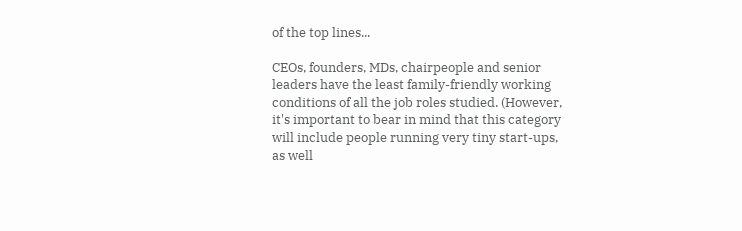of the top lines...

CEOs, founders, MDs, chairpeople and senior leaders have the least family-friendly working conditions of all the job roles studied. (However, it's important to bear in mind that this category will include people running very tiny start-ups, as well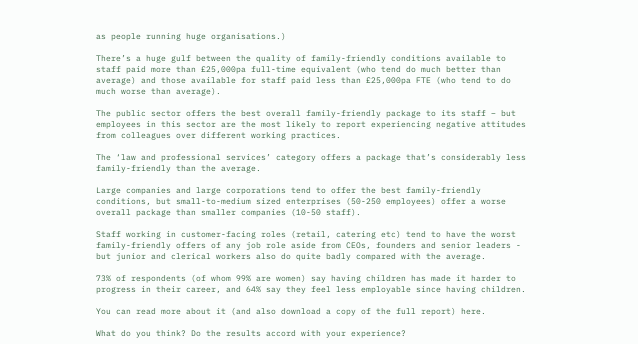as people running huge organisations.)

There’s a huge gulf between the quality of family-friendly conditions available to staff paid more than £25,000pa full-time equivalent (who tend do much better than average) and those available for staff paid less than £25,000pa FTE (who tend to do much worse than average).

The public sector offers the best overall family-friendly package to its staff – but employees in this sector are the most likely to report experiencing negative attitudes from colleagues over different working practices.

The ‘law and professional services’ category offers a package that’s considerably less family-friendly than the average.

Large companies and large corporations tend to offer the best family-friendly conditions, but small-to-medium sized enterprises (50-250 employees) offer a worse overall package than smaller companies (10-50 staff).

Staff working in customer-facing roles (retail, catering etc) tend to have the worst family-friendly offers of any job role aside from CEOs, founders and senior leaders - but junior and clerical workers also do quite badly compared with the average.

73% of respondents (of whom 99% are women) say having children has made it harder to progress in their career, and 64% say they feel less employable since having children.

You can read more about it (and also download a copy of the full report) here.

What do you think? Do the results accord with your experience?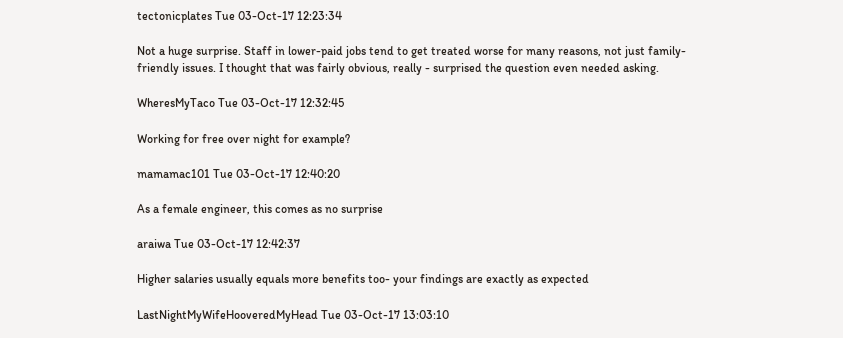tectonicplates Tue 03-Oct-17 12:23:34

Not a huge surprise. Staff in lower-paid jobs tend to get treated worse for many reasons, not just family-friendly issues. I thought that was fairly obvious, really - surprised the question even needed asking.

WheresMyTaco Tue 03-Oct-17 12:32:45

Working for free over night for example?

mamamac101 Tue 03-Oct-17 12:40:20

As a female engineer, this comes as no surprise

araiwa Tue 03-Oct-17 12:42:37

Higher salaries usually equals more benefits too- your findings are exactly as expected

LastNightMyWifeHooveredMyHead Tue 03-Oct-17 13:03:10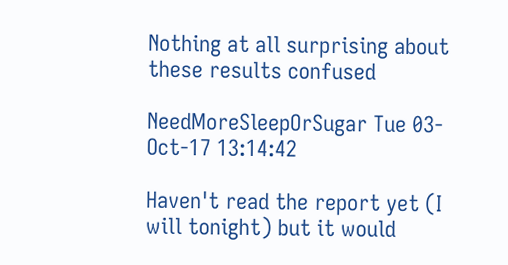Nothing at all surprising about these results confused

NeedMoreSleepOrSugar Tue 03-Oct-17 13:14:42

Haven't read the report yet (I will tonight) but it would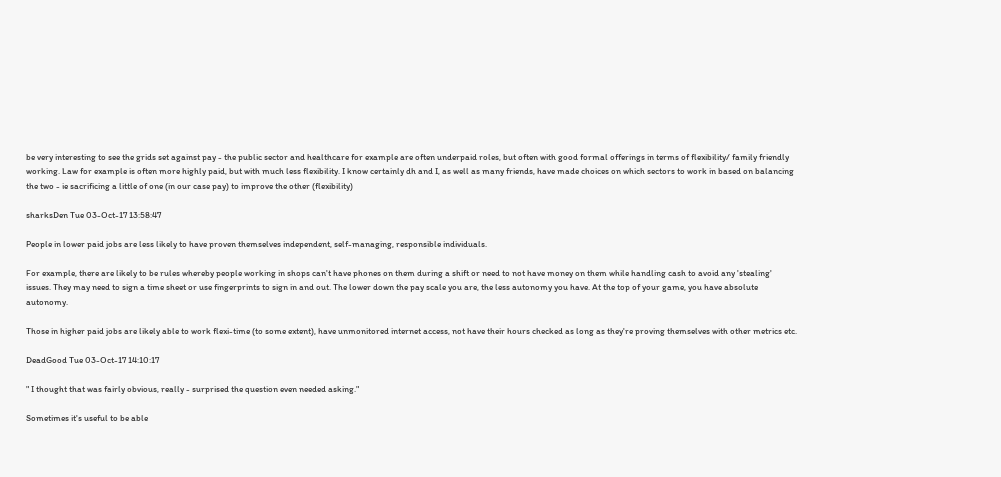be very interesting to see the grids set against pay - the public sector and healthcare for example are often underpaid roles, but often with good formal offerings in terms of flexibility/ family friendly working. Law for example is often more highly paid, but with much less flexibility. I know certainly dh and I, as well as many friends, have made choices on which sectors to work in based on balancing the two - ie sacrificing a little of one (in our case pay) to improve the other (flexibility)

sharksDen Tue 03-Oct-17 13:58:47

People in lower paid jobs are less likely to have proven themselves independent, self-managing, responsible individuals.

For example, there are likely to be rules whereby people working in shops can't have phones on them during a shift or need to not have money on them while handling cash to avoid any 'stealing' issues. They may need to sign a time sheet or use fingerprints to sign in and out. The lower down the pay scale you are, the less autonomy you have. At the top of your game, you have absolute autonomy.

Those in higher paid jobs are likely able to work flexi-time (to some extent), have unmonitored internet access, not have their hours checked as long as they're proving themselves with other metrics etc.

DeadGood Tue 03-Oct-17 14:10:17

" I thought that was fairly obvious, really - surprised the question even needed asking."

Sometimes it's useful to be able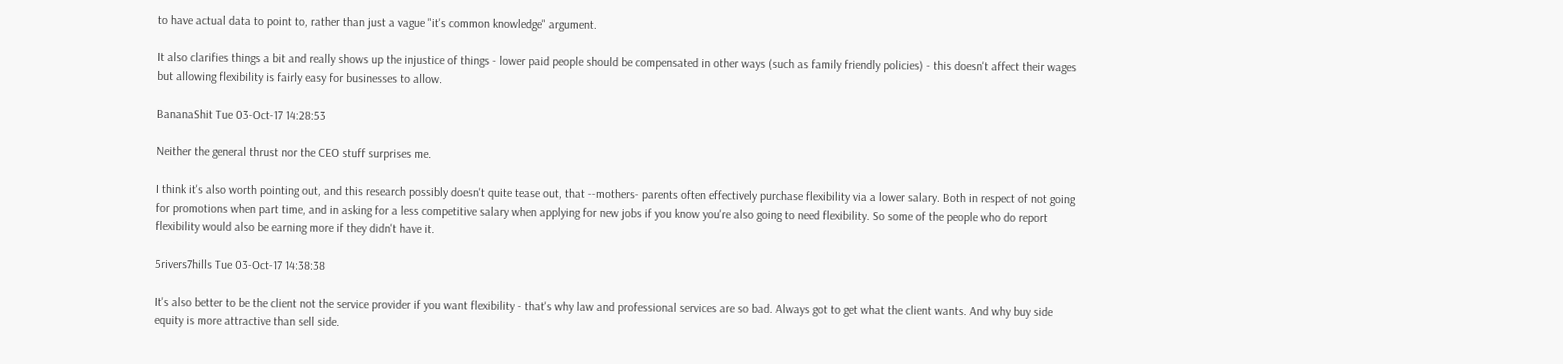to have actual data to point to, rather than just a vague "it's common knowledge" argument.

It also clarifies things a bit and really shows up the injustice of things - lower paid people should be compensated in other ways (such as family friendly policies) - this doesn't affect their wages but allowing flexibility is fairly easy for businesses to allow.

BananaShit Tue 03-Oct-17 14:28:53

Neither the general thrust nor the CEO stuff surprises me.

I think it's also worth pointing out, and this research possibly doesn't quite tease out, that --mothers- parents often effectively purchase flexibility via a lower salary. Both in respect of not going for promotions when part time, and in asking for a less competitive salary when applying for new jobs if you know you're also going to need flexibility. So some of the people who do report flexibility would also be earning more if they didn't have it.

5rivers7hills Tue 03-Oct-17 14:38:38

It's also better to be the client not the service provider if you want flexibility - that's why law and professional services are so bad. Always got to get what the client wants. And why buy side equity is more attractive than sell side.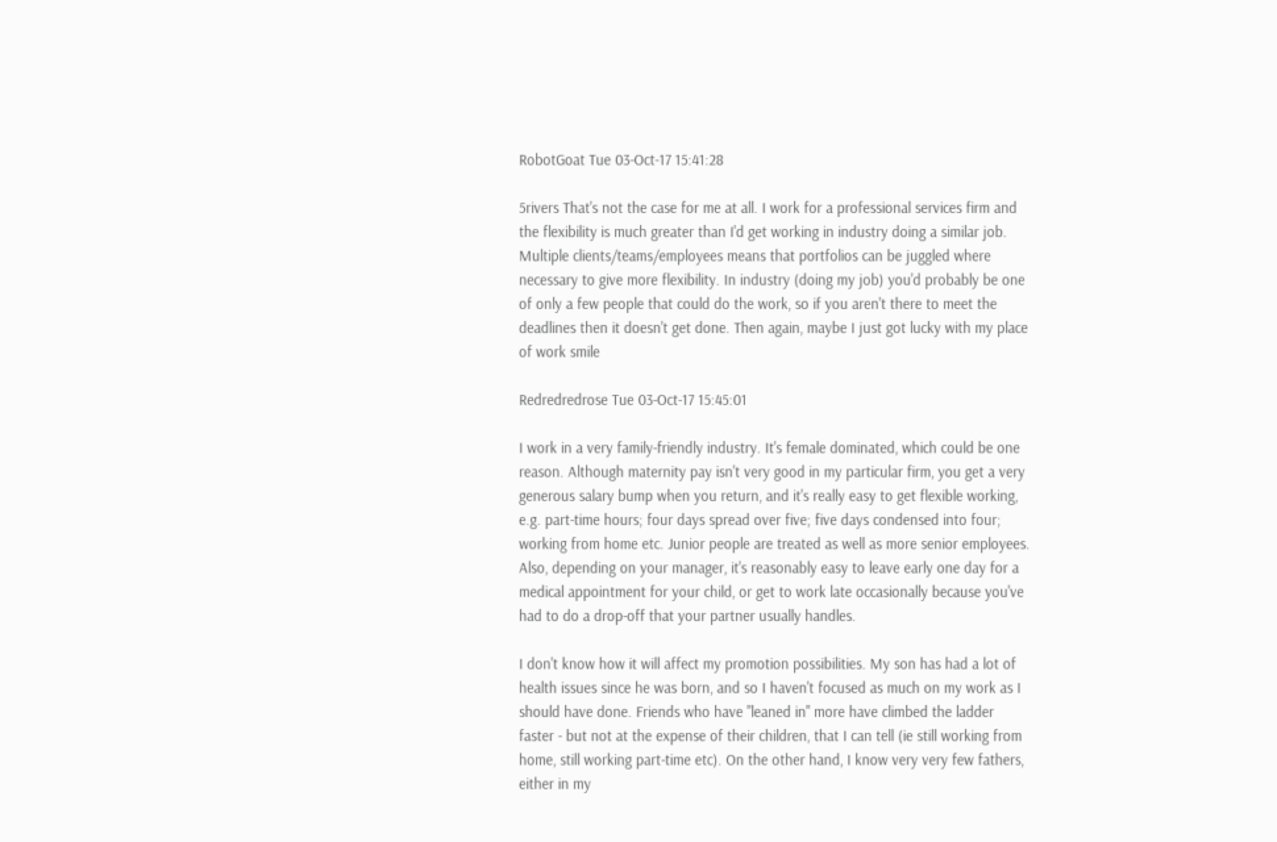RobotGoat Tue 03-Oct-17 15:41:28

5rivers That's not the case for me at all. I work for a professional services firm and the flexibility is much greater than I'd get working in industry doing a similar job. Multiple clients/teams/employees means that portfolios can be juggled where necessary to give more flexibility. In industry (doing my job) you'd probably be one of only a few people that could do the work, so if you aren't there to meet the deadlines then it doesn't get done. Then again, maybe I just got lucky with my place of work smile

Redredredrose Tue 03-Oct-17 15:45:01

I work in a very family-friendly industry. It's female dominated, which could be one reason. Although maternity pay isn't very good in my particular firm, you get a very generous salary bump when you return, and it's really easy to get flexible working, e.g. part-time hours; four days spread over five; five days condensed into four; working from home etc. Junior people are treated as well as more senior employees. Also, depending on your manager, it's reasonably easy to leave early one day for a medical appointment for your child, or get to work late occasionally because you've had to do a drop-off that your partner usually handles.

I don't know how it will affect my promotion possibilities. My son has had a lot of health issues since he was born, and so I haven't focused as much on my work as I should have done. Friends who have "leaned in" more have climbed the ladder faster - but not at the expense of their children, that I can tell (ie still working from home, still working part-time etc). On the other hand, I know very very few fathers, either in my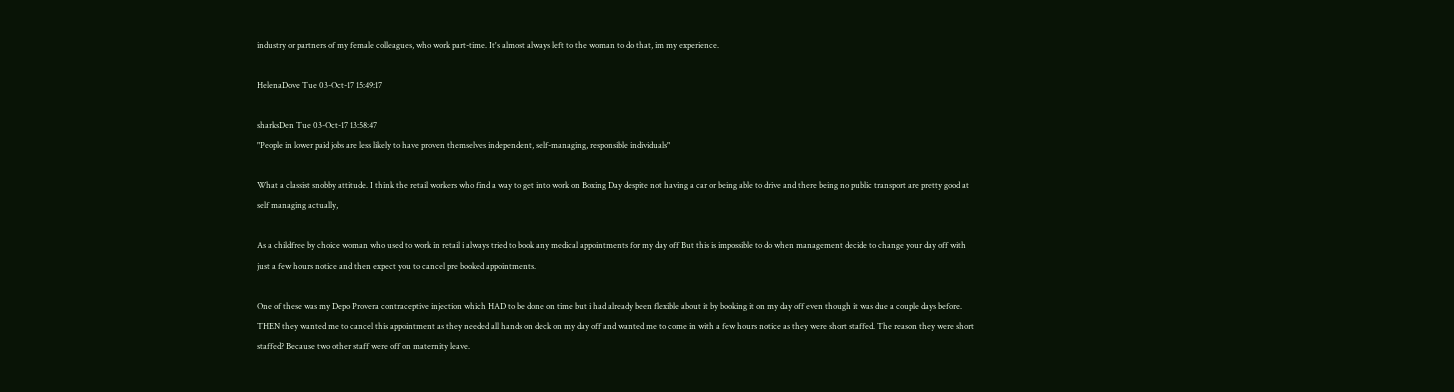industry or partners of my female colleagues, who work part-time. It's almost always left to the woman to do that, im my experience.

HelenaDove Tue 03-Oct-17 15:49:17

sharksDen Tue 03-Oct-17 13:58:47
"People in lower paid jobs are less likely to have proven themselves independent, self-managing, responsible individuals"

What a classist snobby attitude. I think the retail workers who find a way to get into work on Boxing Day despite not having a car or being able to drive and there being no public transport are pretty good at self managing actually,

As a childfree by choice woman who used to work in retail i always tried to book any medical appointments for my day off But this is impossible to do when management decide to change your day off with just a few hours notice and then expect you to cancel pre booked appointments.

One of these was my Depo Provera contraceptive injection which HAD to be done on time but i had already been flexible about it by booking it on my day off even though it was due a couple days before. THEN they wanted me to cancel this appointment as they needed all hands on deck on my day off and wanted me to come in with a few hours notice as they were short staffed. The reason they were short staffed? Because two other staff were off on maternity leave.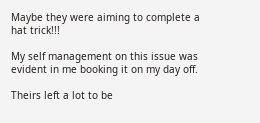Maybe they were aiming to complete a hat trick!!!

My self management on this issue was evident in me booking it on my day off.

Theirs left a lot to be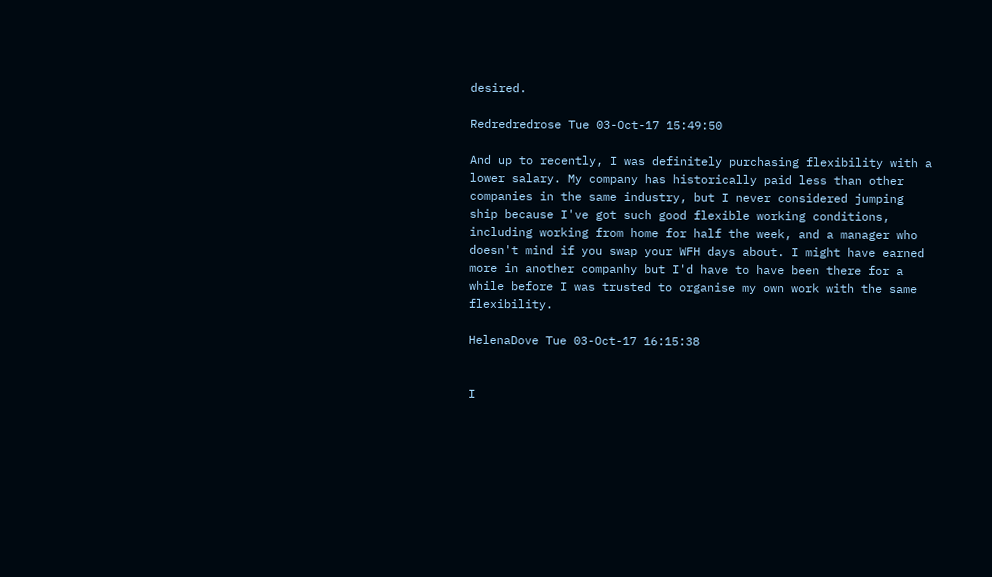desired.

Redredredrose Tue 03-Oct-17 15:49:50

And up to recently, I was definitely purchasing flexibility with a lower salary. My company has historically paid less than other companies in the same industry, but I never considered jumping ship because I've got such good flexible working conditions, including working from home for half the week, and a manager who doesn't mind if you swap your WFH days about. I might have earned more in another companhy but I'd have to have been there for a while before I was trusted to organise my own work with the same flexibility.

HelenaDove Tue 03-Oct-17 16:15:38


I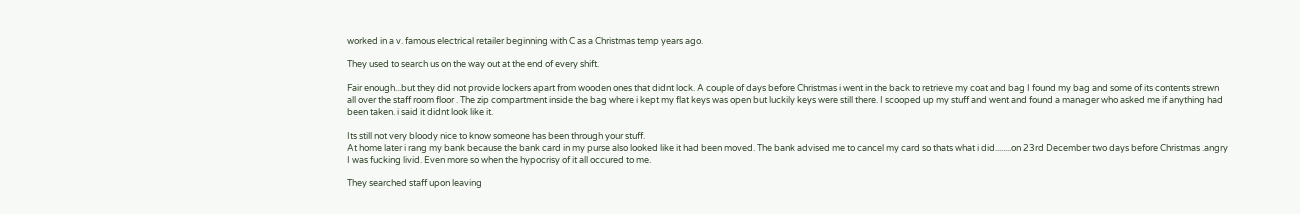worked in a v. famous electrical retailer beginning with C as a Christmas temp years ago.

They used to search us on the way out at the end of every shift.

Fair enough...but they did not provide lockers apart from wooden ones that didnt lock. A couple of days before Christmas i went in the back to retrieve my coat and bag I found my bag and some of its contents strewn all over the staff room floor . The zip compartment inside the bag where i kept my flat keys was open but luckily keys were still there. I scooped up my stuff and went and found a manager who asked me if anything had been taken. i said it didnt look like it.

Its still not very bloody nice to know someone has been through your stuff.
At home later i rang my bank because the bank card in my purse also looked like it had been moved. The bank advised me to cancel my card so thats what i did........on 23rd December two days before Christmas .angry I was fucking livid. Even more so when the hypocrisy of it all occured to me.

They searched staff upon leaving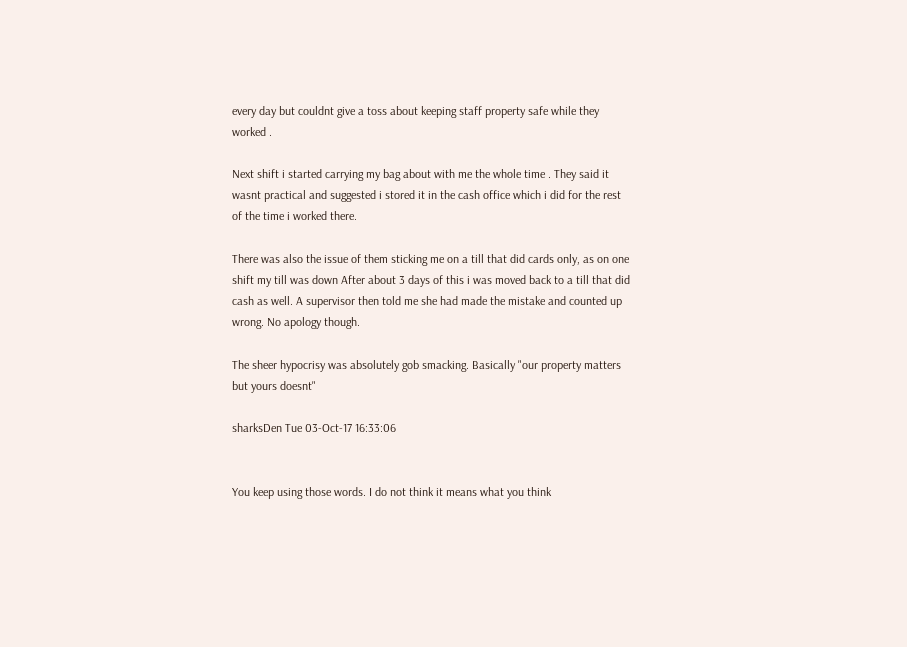every day but couldnt give a toss about keeping staff property safe while they worked .

Next shift i started carrying my bag about with me the whole time . They said it wasnt practical and suggested i stored it in the cash office which i did for the rest of the time i worked there.

There was also the issue of them sticking me on a till that did cards only, as on one shift my till was down After about 3 days of this i was moved back to a till that did cash as well. A supervisor then told me she had made the mistake and counted up wrong. No apology though.

The sheer hypocrisy was absolutely gob smacking. Basically "our property matters but yours doesnt"

sharksDen Tue 03-Oct-17 16:33:06


You keep using those words. I do not think it means what you think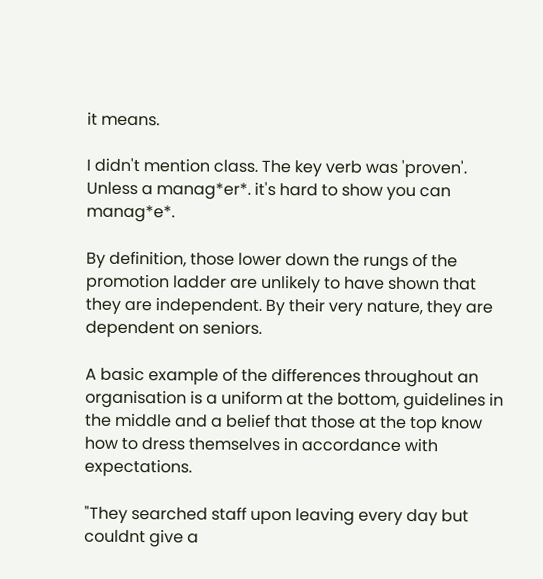it means.

I didn't mention class. The key verb was 'proven'. Unless a manag*er*. it's hard to show you can manag*e*.

By definition, those lower down the rungs of the promotion ladder are unlikely to have shown that they are independent. By their very nature, they are dependent on seniors.

A basic example of the differences throughout an organisation is a uniform at the bottom, guidelines in the middle and a belief that those at the top know how to dress themselves in accordance with expectations.

"They searched staff upon leaving every day but couldnt give a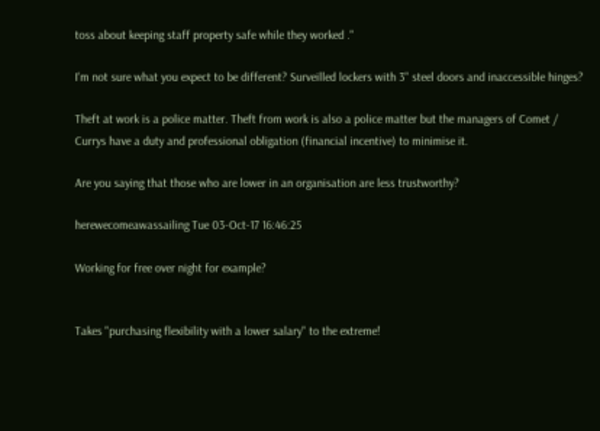toss about keeping staff property safe while they worked ."

I'm not sure what you expect to be different? Surveilled lockers with 3" steel doors and inaccessible hinges?

Theft at work is a police matter. Theft from work is also a police matter but the managers of Comet / Currys have a duty and professional obligation (financial incentive) to minimise it.

Are you saying that those who are lower in an organisation are less trustworthy?

herewecomeawassailing Tue 03-Oct-17 16:46:25

Working for free over night for example?


Takes "purchasing flexibility with a lower salary" to the extreme!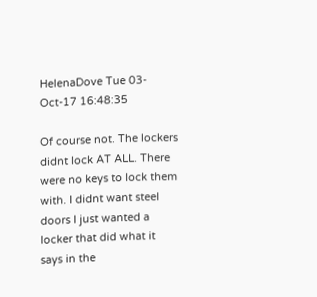HelenaDove Tue 03-Oct-17 16:48:35

Of course not. The lockers didnt lock AT ALL. There were no keys to lock them with. I didnt want steel doors I just wanted a locker that did what it says in the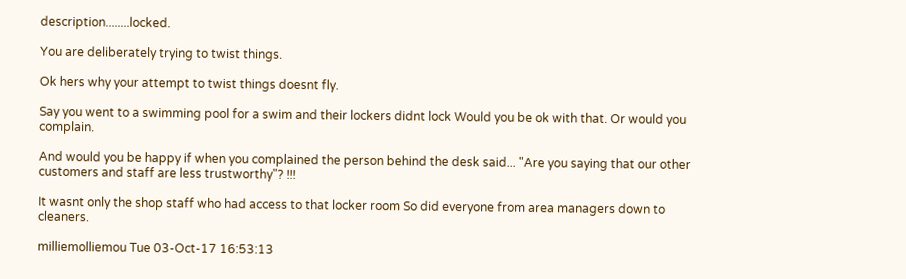description........locked.

You are deliberately trying to twist things.

Ok hers why your attempt to twist things doesnt fly.

Say you went to a swimming pool for a swim and their lockers didnt lock Would you be ok with that. Or would you complain.

And would you be happy if when you complained the person behind the desk said... "Are you saying that our other customers and staff are less trustworthy"? !!!

It wasnt only the shop staff who had access to that locker room So did everyone from area managers down to cleaners.

milliemolliemou Tue 03-Oct-17 16:53:13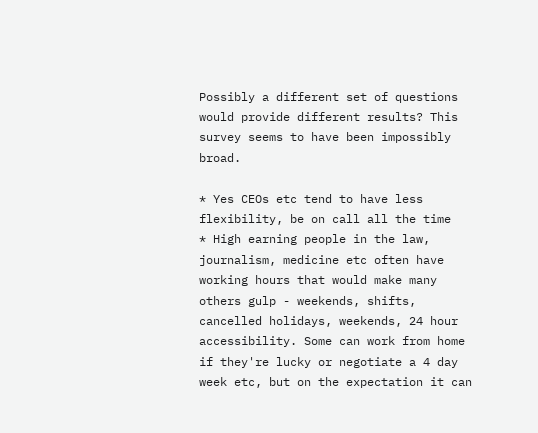Possibly a different set of questions would provide different results? This survey seems to have been impossibly broad.

* Yes CEOs etc tend to have less flexibility, be on call all the time
* High earning people in the law, journalism, medicine etc often have working hours that would make many others gulp - weekends, shifts, cancelled holidays, weekends, 24 hour accessibility. Some can work from home if they're lucky or negotiate a 4 day week etc, but on the expectation it can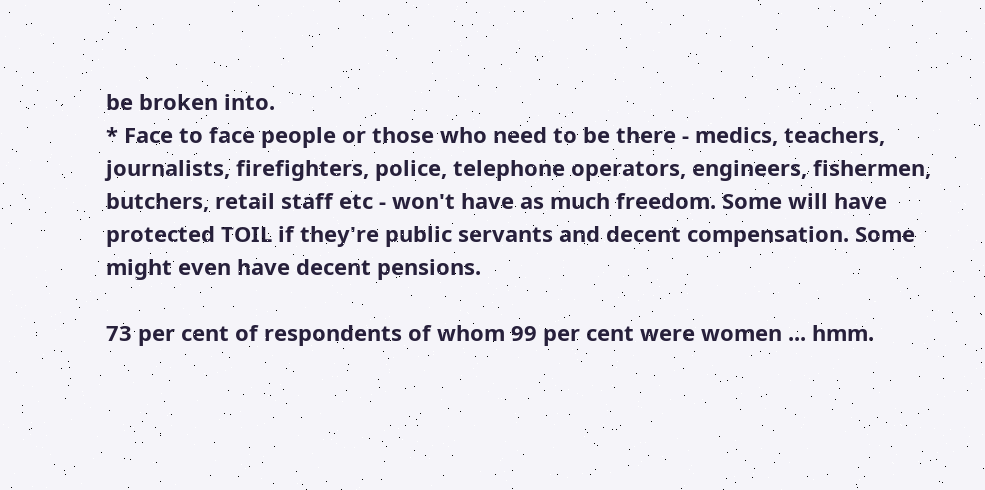be broken into.
* Face to face people or those who need to be there - medics, teachers, journalists, firefighters, police, telephone operators, engineers, fishermen, butchers, retail staff etc - won't have as much freedom. Some will have protected TOIL if they're public servants and decent compensation. Some might even have decent pensions.

73 per cent of respondents of whom 99 per cent were women ... hmm.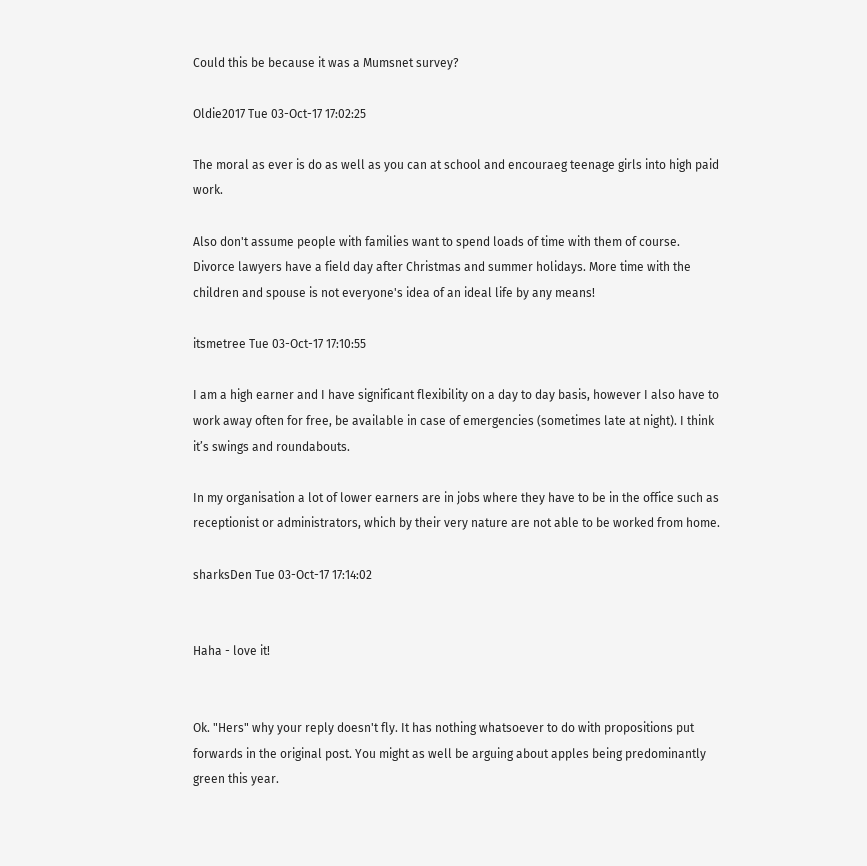Could this be because it was a Mumsnet survey?

Oldie2017 Tue 03-Oct-17 17:02:25

The moral as ever is do as well as you can at school and encouraeg teenage girls into high paid work.

Also don't assume people with families want to spend loads of time with them of course. Divorce lawyers have a field day after Christmas and summer holidays. More time with the children and spouse is not everyone's idea of an ideal life by any means!

itsmetree Tue 03-Oct-17 17:10:55

I am a high earner and I have significant flexibility on a day to day basis, however I also have to work away often for free, be available in case of emergencies (sometimes late at night). I think it’s swings and roundabouts.

In my organisation a lot of lower earners are in jobs where they have to be in the office such as receptionist or administrators, which by their very nature are not able to be worked from home.

sharksDen Tue 03-Oct-17 17:14:02


Haha - love it!


Ok. "Hers" why your reply doesn't fly. It has nothing whatsoever to do with propositions put forwards in the original post. You might as well be arguing about apples being predominantly green this year.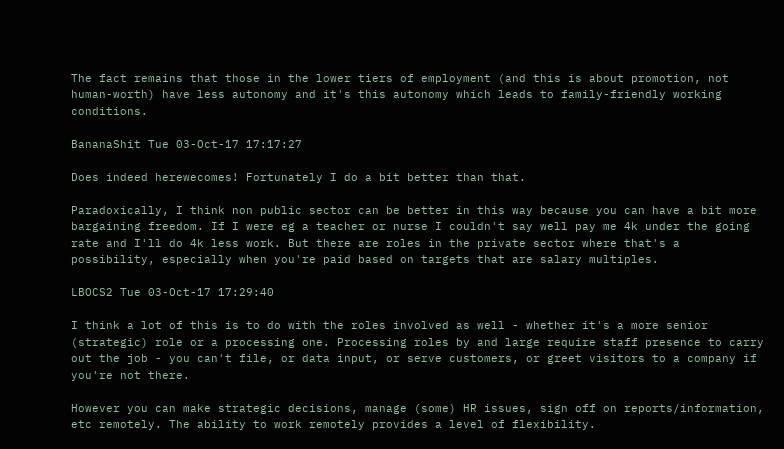The fact remains that those in the lower tiers of employment (and this is about promotion, not human-worth) have less autonomy and it's this autonomy which leads to family-friendly working conditions.

BananaShit Tue 03-Oct-17 17:17:27

Does indeed herewecomes! Fortunately I do a bit better than that.

Paradoxically, I think non public sector can be better in this way because you can have a bit more bargaining freedom. If I were eg a teacher or nurse I couldn't say well pay me 4k under the going rate and I'll do 4k less work. But there are roles in the private sector where that's a possibility, especially when you're paid based on targets that are salary multiples.

LBOCS2 Tue 03-Oct-17 17:29:40

I think a lot of this is to do with the roles involved as well - whether it's a more senior (strategic) role or a processing one. Processing roles by and large require staff presence to carry out the job - you can't file, or data input, or serve customers, or greet visitors to a company if you're not there.

However you can make strategic decisions, manage (some) HR issues, sign off on reports/information, etc remotely. The ability to work remotely provides a level of flexibility.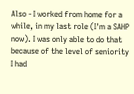Also - I worked from home for a while, in my last role (I'm a SAHP now). I was only able to do that because of the level of seniority I had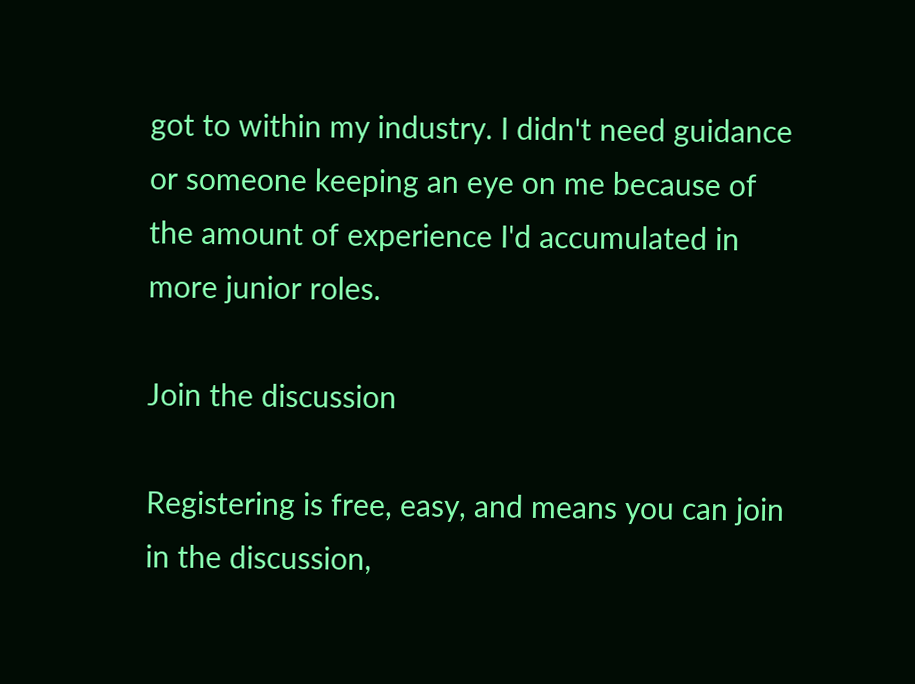got to within my industry. I didn't need guidance or someone keeping an eye on me because of the amount of experience I'd accumulated in more junior roles.

Join the discussion

Registering is free, easy, and means you can join in the discussion,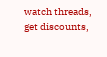watch threads, get discounts,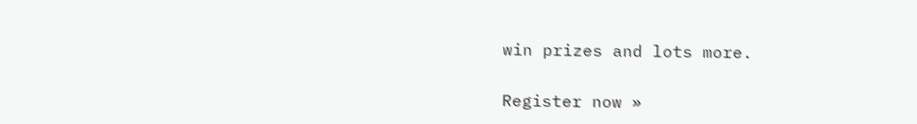win prizes and lots more.

Register now »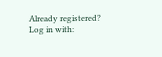Already registered? Log in with: